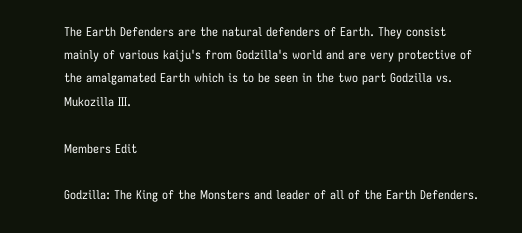The Earth Defenders are the natural defenders of Earth. They consist mainly of various kaiju's from Godzilla's world and are very protective of the amalgamated Earth which is to be seen in the two part Godzilla vs. Mukozilla III.

Members Edit

Godzilla: The King of the Monsters and leader of all of the Earth Defenders.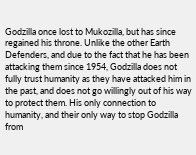Godzilla once lost to Mukozilla, but has since regained his throne. Unlike the other Earth Defenders, and due to the fact that he has been attacking them since 1954, Godzilla does not fully trust humanity as they have attacked him in the past, and does not go willingly out of his way to protect them. His only connection to humanity, and their only way to stop Godzilla from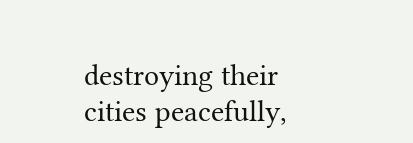destroying their cities peacefully,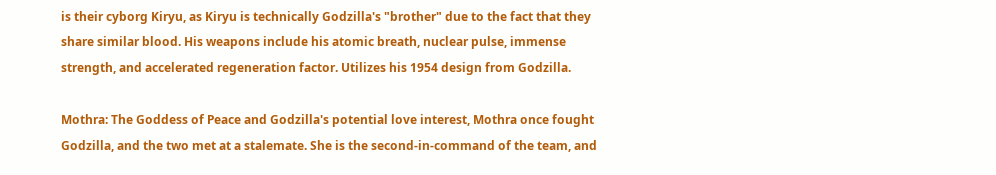is their cyborg Kiryu, as Kiryu is technically Godzilla's "brother" due to the fact that they share similar blood. His weapons include his atomic breath, nuclear pulse, immense strength, and accelerated regeneration factor. Utilizes his 1954 design from Godzilla.

Mothra: The Goddess of Peace and Godzilla's potential love interest, Mothra once fought Godzilla, and the two met at a stalemate. She is the second-in-command of the team, and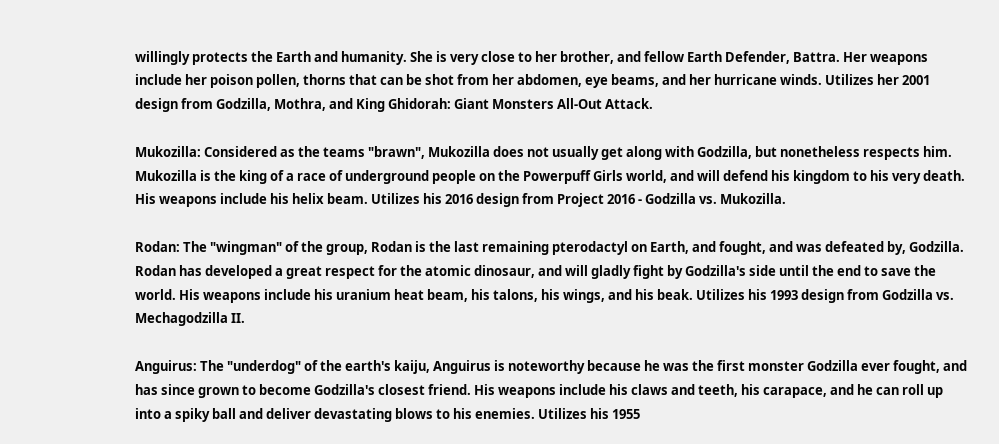willingly protects the Earth and humanity. She is very close to her brother, and fellow Earth Defender, Battra. Her weapons include her poison pollen, thorns that can be shot from her abdomen, eye beams, and her hurricane winds. Utilizes her 2001 design from Godzilla, Mothra, and King Ghidorah: Giant Monsters All-Out Attack.

Mukozilla: Considered as the teams "brawn", Mukozilla does not usually get along with Godzilla, but nonetheless respects him. Mukozilla is the king of a race of underground people on the Powerpuff Girls world, and will defend his kingdom to his very death. His weapons include his helix beam. Utilizes his 2016 design from Project 2016 - Godzilla vs. Mukozilla.

Rodan: The "wingman" of the group, Rodan is the last remaining pterodactyl on Earth, and fought, and was defeated by, Godzilla. Rodan has developed a great respect for the atomic dinosaur, and will gladly fight by Godzilla's side until the end to save the world. His weapons include his uranium heat beam, his talons, his wings, and his beak. Utilizes his 1993 design from Godzilla vs. Mechagodzilla II.

Anguirus: The "underdog" of the earth's kaiju, Anguirus is noteworthy because he was the first monster Godzilla ever fought, and has since grown to become Godzilla's closest friend. His weapons include his claws and teeth, his carapace, and he can roll up into a spiky ball and deliver devastating blows to his enemies. Utilizes his 1955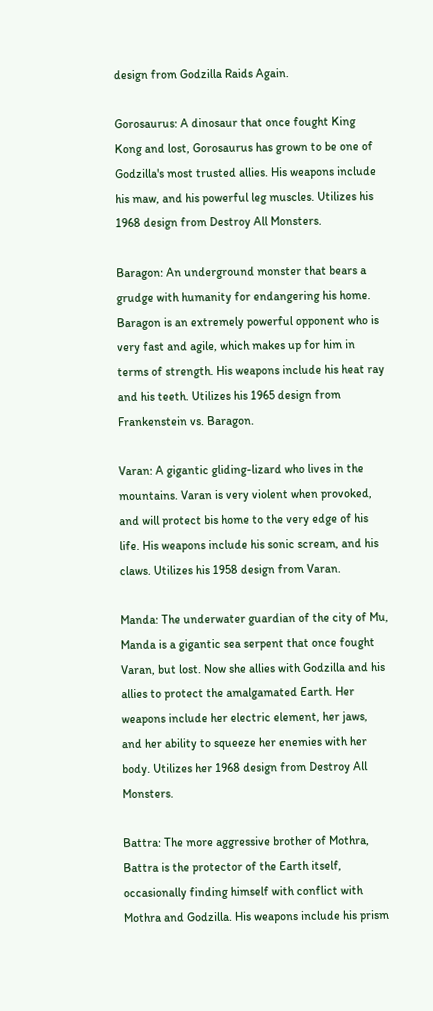design from Godzilla Raids Again.

Gorosaurus: A dinosaur that once fought King Kong and lost, Gorosaurus has grown to be one of Godzilla's most trusted allies. His weapons include his maw, and his powerful leg muscles. Utilizes his 1968 design from Destroy All Monsters.

Baragon: An underground monster that bears a grudge with humanity for endangering his home. Baragon is an extremely powerful opponent who is very fast and agile, which makes up for him in terms of strength. His weapons include his heat ray and his teeth. Utilizes his 1965 design from Frankenstein vs. Baragon.

Varan: A gigantic gliding-lizard who lives in the mountains. Varan is very violent when provoked, and will protect bis home to the very edge of his life. His weapons include his sonic scream, and his claws. Utilizes his 1958 design from Varan.

Manda: The underwater guardian of the city of Mu, Manda is a gigantic sea serpent that once fought Varan, but lost. Now she allies with Godzilla and his allies to protect the amalgamated Earth. Her weapons include her electric element, her jaws, and her ability to squeeze her enemies with her body. Utilizes her 1968 design from Destroy All Monsters.

Battra: The more aggressive brother of Mothra, Battra is the protector of the Earth itself, occasionally finding himself with conflict with Mothra and Godzilla. His weapons include his prism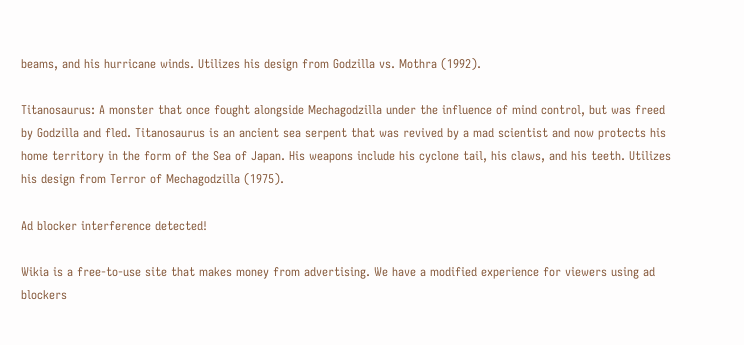beams, and his hurricane winds. Utilizes his design from Godzilla vs. Mothra (1992).

Titanosaurus: A monster that once fought alongside Mechagodzilla under the influence of mind control, but was freed by Godzilla and fled. Titanosaurus is an ancient sea serpent that was revived by a mad scientist and now protects his home territory in the form of the Sea of Japan. His weapons include his cyclone tail, his claws, and his teeth. Utilizes his design from Terror of Mechagodzilla (1975).

Ad blocker interference detected!

Wikia is a free-to-use site that makes money from advertising. We have a modified experience for viewers using ad blockers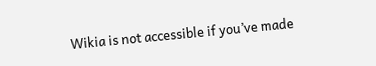Wikia is not accessible if you’ve made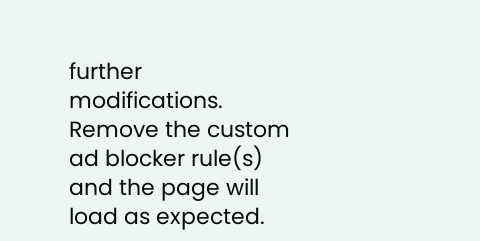further modifications. Remove the custom ad blocker rule(s) and the page will load as expected.